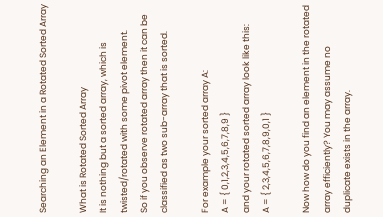Searching an Element in a Rotated Sorted Array

What is Rotated Sorted Array
It is nothing but a sorted array, which is twisted/rotated with some pivot element.
So if you observe rotated array then it can be classified as two sub-array that is sorted.

For example your sorted array A:
A = { 0,1,2,3,4,5,6,7,8,9 }
and your rotated sorted array look like this:
A = { 2,3,4,5,6,7,8,9,0,1 }

Now how do you find an element in the rotated array efficiently? You may assume no duplicate exists in the array.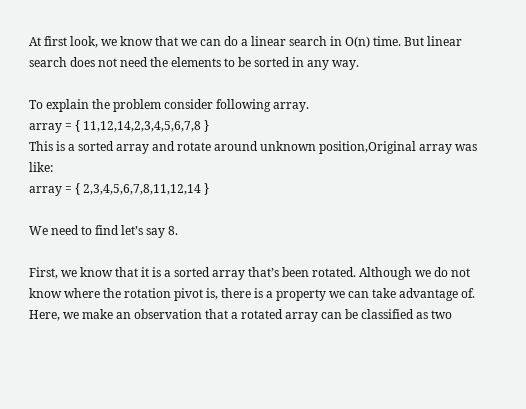At first look, we know that we can do a linear search in O(n) time. But linear search does not need the elements to be sorted in any way.

To explain the problem consider following array.
array = { 11,12,14,2,3,4,5,6,7,8 }
This is a sorted array and rotate around unknown position,Original array was like:
array = { 2,3,4,5,6,7,8,11,12,14 }

We need to find let’s say 8.

First, we know that it is a sorted array that’s been rotated. Although we do not know where the rotation pivot is, there is a property we can take advantage of.
Here, we make an observation that a rotated array can be classified as two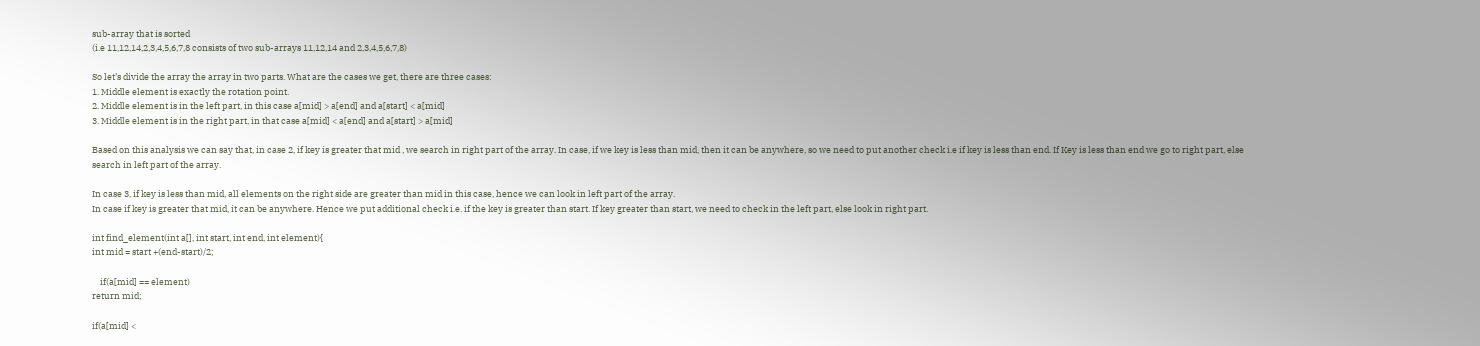sub-array that is sorted
(i.e 11,12,14,2,3,4,5,6,7,8 consists of two sub-arrays 11,12,14 and 2,3,4,5,6,7,8)

So let’s divide the array the array in two parts. What are the cases we get, there are three cases:
1. Middle element is exactly the rotation point.
2. Middle element is in the left part, in this case a[mid] > a[end] and a[start] < a[mid]
3. Middle element is in the right part, in that case a[mid] < a[end] and a[start] > a[mid]

Based on this analysis we can say that, in case 2, if key is greater that mid , we search in right part of the array. In case, if we key is less than mid, then it can be anywhere, so we need to put another check i.e if key is less than end. If Key is less than end we go to right part, else search in left part of the array.

In case 3, if key is less than mid, all elements on the right side are greater than mid in this case, hence we can look in left part of the array.
In case if key is greater that mid, it can be anywhere. Hence we put additional check i.e. if the key is greater than start. If key greater than start, we need to check in the left part, else look in right part.

int find_element(int a[], int start, int end, int element){
int mid = start +(end-start)/2;

    if(a[mid] == element)
return mid;

if(a[mid] <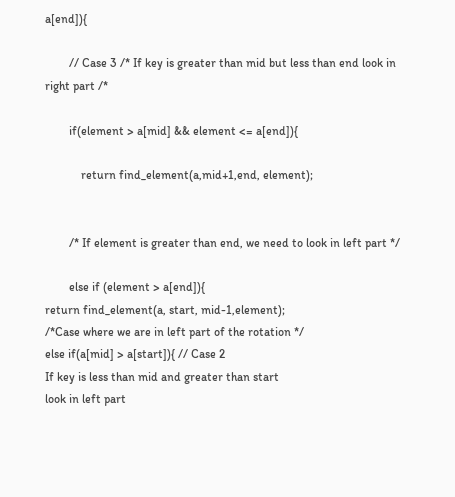a[end]){

        // Case 3 /* If key is greater than mid but less than end look in right part /*

        if(element > a[mid] && element <= a[end]){

            return find_element(a,mid+1,end, element);


        /* If element is greater than end, we need to look in left part */

        else if (element > a[end]){
return find_element(a, start, mid-1,element);
/*Case where we are in left part of the rotation */
else if(a[mid] > a[start]){ // Case 2
If key is less than mid and greater than start
look in left part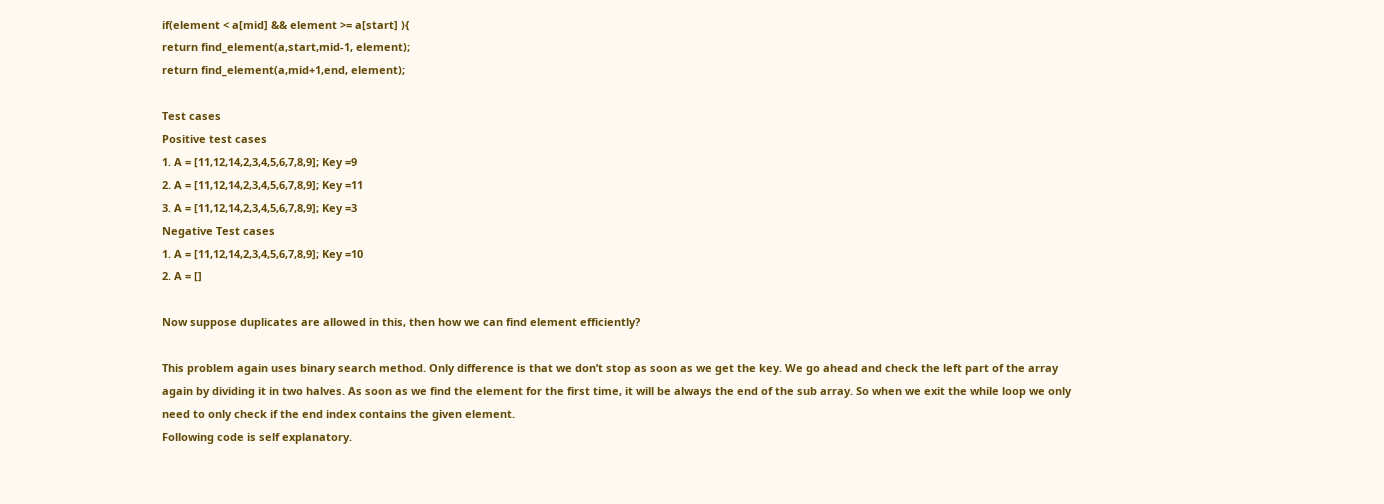if(element < a[mid] && element >= a[start] ){
return find_element(a,start,mid-1, element);
return find_element(a,mid+1,end, element);

Test cases
Positive test cases
1. A = [11,12,14,2,3,4,5,6,7,8,9]; Key =9
2. A = [11,12,14,2,3,4,5,6,7,8,9]; Key =11
3. A = [11,12,14,2,3,4,5,6,7,8,9]; Key =3
Negative Test cases
1. A = [11,12,14,2,3,4,5,6,7,8,9]; Key =10
2. A = []

Now suppose duplicates are allowed in this, then how we can find element efficiently?

This problem again uses binary search method. Only difference is that we don’t stop as soon as we get the key. We go ahead and check the left part of the array again by dividing it in two halves. As soon as we find the element for the first time, it will be always the end of the sub array. So when we exit the while loop we only need to only check if the end index contains the given element.
Following code is self explanatory.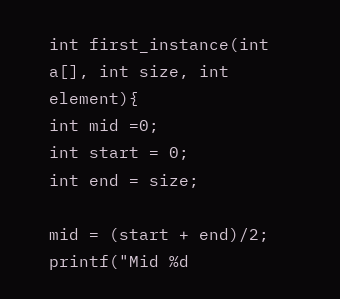int first_instance(int a[], int size, int element){
int mid =0;
int start = 0;
int end = size;

mid = (start + end)/2;
printf("Mid %d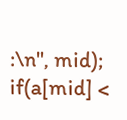:\n", mid);
if(a[mid] <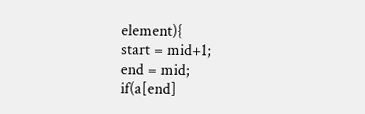element){
start = mid+1;
end = mid;
if(a[end]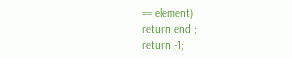== element)
return end ;
return -1;